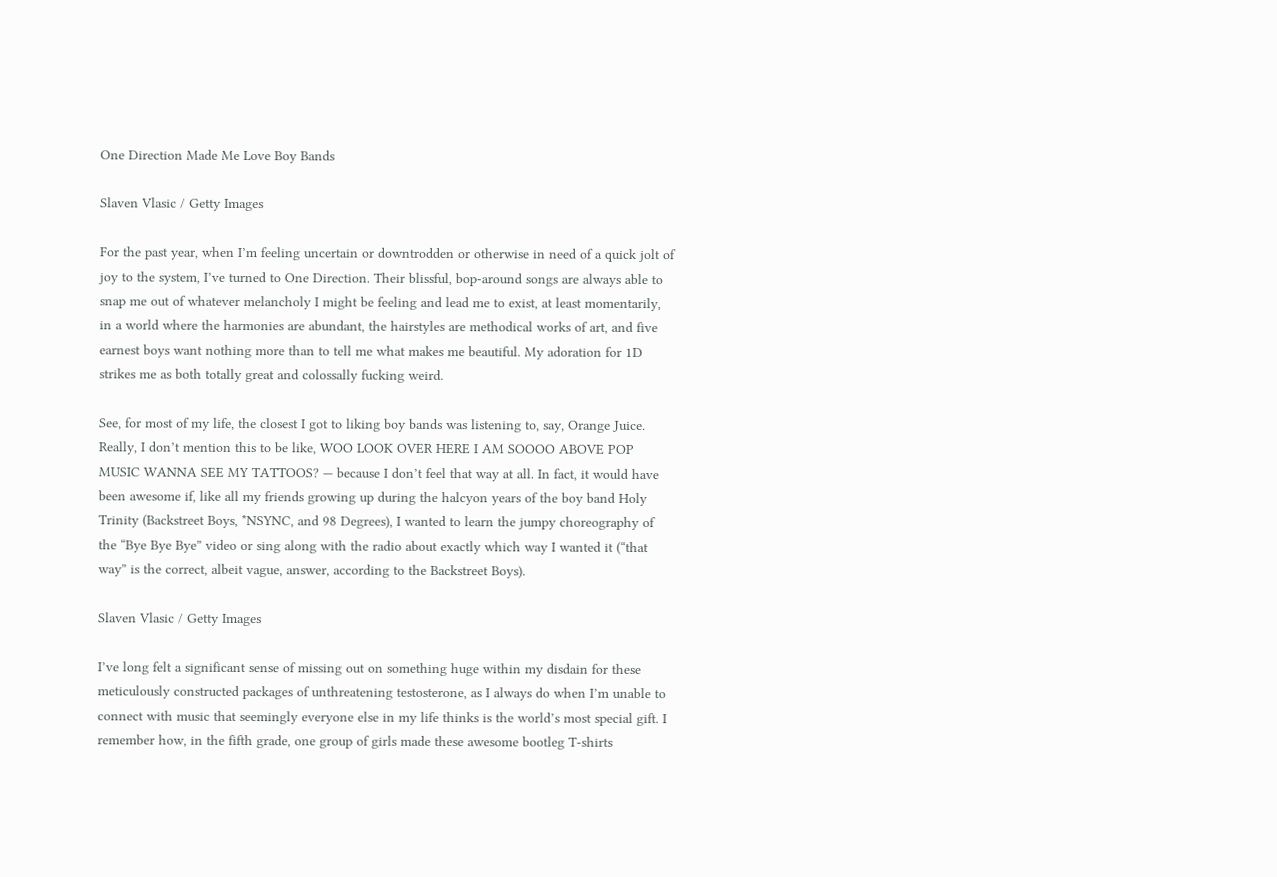One Direction Made Me Love Boy Bands

Slaven Vlasic / Getty Images

For the past year, when I’m feeling uncertain or downtrodden or otherwise in need of a quick jolt of joy to the system, I’ve turned to One Direction. Their blissful, bop-around songs are always able to snap me out of whatever melancholy I might be feeling and lead me to exist, at least momentarily, in a world where the harmonies are abundant, the hairstyles are methodical works of art, and five earnest boys want nothing more than to tell me what makes me beautiful. My adoration for 1D strikes me as both totally great and colossally fucking weird.

See, for most of my life, the closest I got to liking boy bands was listening to, say, Orange Juice. Really, I don’t mention this to be like, WOO LOOK OVER HERE I AM SOOOO ABOVE POP MUSIC WANNA SEE MY TATTOOS? — because I don’t feel that way at all. In fact, it would have been awesome if, like all my friends growing up during the halcyon years of the boy band Holy Trinity (Backstreet Boys, *NSYNC, and 98 Degrees), I wanted to learn the jumpy choreography of the “Bye Bye Bye” video or sing along with the radio about exactly which way I wanted it (“that way” is the correct, albeit vague, answer, according to the Backstreet Boys).

Slaven Vlasic / Getty Images

I’ve long felt a significant sense of missing out on something huge within my disdain for these meticulously constructed packages of unthreatening testosterone, as I always do when I’m unable to connect with music that seemingly everyone else in my life thinks is the world’s most special gift. I remember how, in the fifth grade, one group of girls made these awesome bootleg T-shirts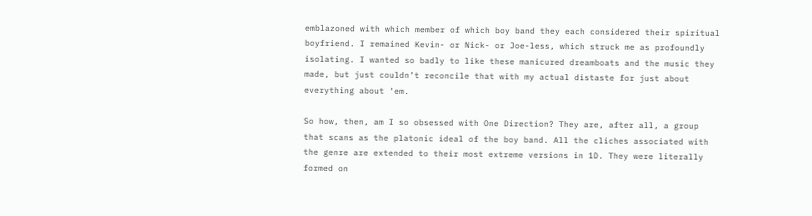emblazoned with which member of which boy band they each considered their spiritual boyfriend. I remained Kevin- or Nick- or Joe-less, which struck me as profoundly isolating. I wanted so badly to like these manicured dreamboats and the music they made, but just couldn’t reconcile that with my actual distaste for just about everything about ‘em.

So how, then, am I so obsessed with One Direction? They are, after all, a group that scans as the platonic ideal of the boy band. All the cliches associated with the genre are extended to their most extreme versions in 1D. They were literally formed on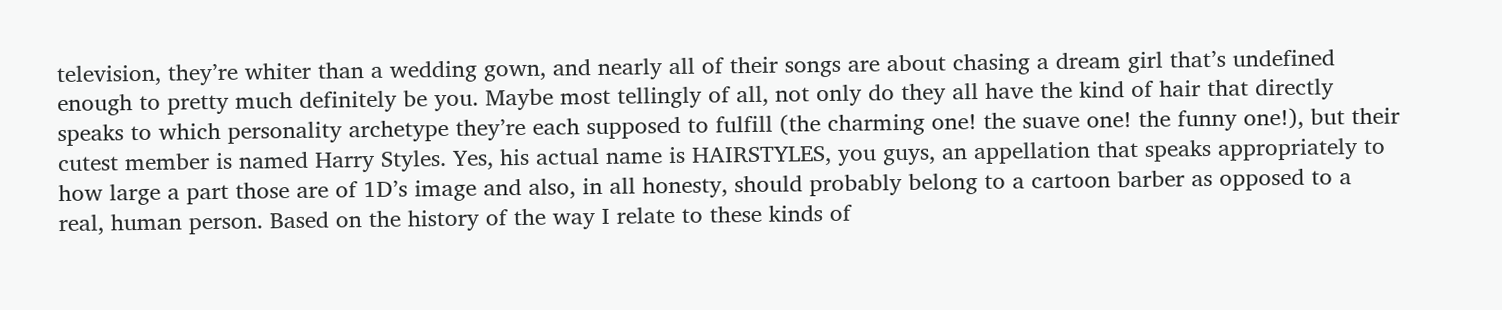television, they’re whiter than a wedding gown, and nearly all of their songs are about chasing a dream girl that’s undefined enough to pretty much definitely be you. Maybe most tellingly of all, not only do they all have the kind of hair that directly speaks to which personality archetype they’re each supposed to fulfill (the charming one! the suave one! the funny one!), but their cutest member is named Harry Styles. Yes, his actual name is HAIRSTYLES, you guys, an appellation that speaks appropriately to how large a part those are of 1D’s image and also, in all honesty, should probably belong to a cartoon barber as opposed to a real, human person. Based on the history of the way I relate to these kinds of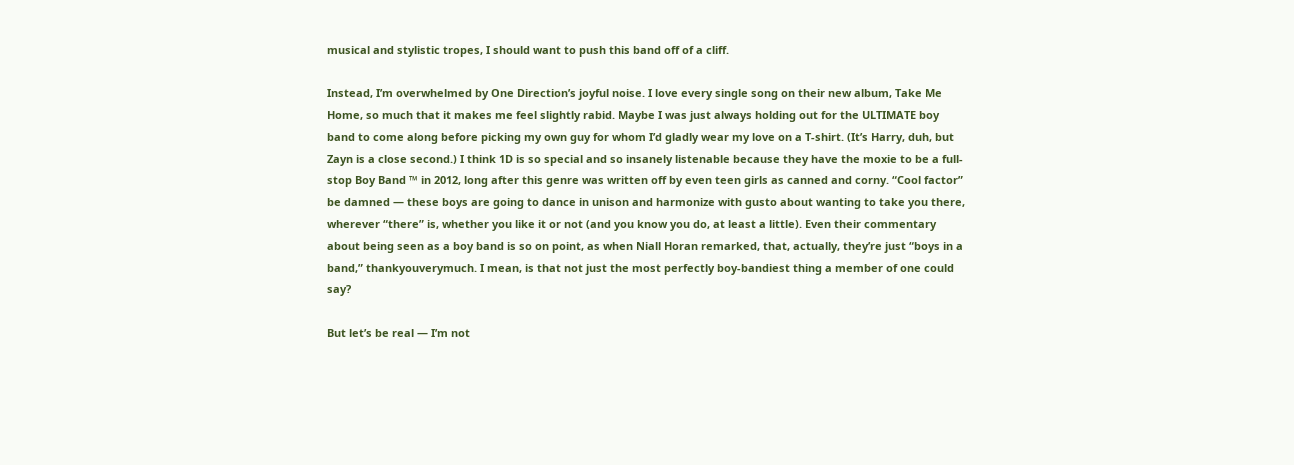musical and stylistic tropes, I should want to push this band off of a cliff.

Instead, I’m overwhelmed by One Direction’s joyful noise. I love every single song on their new album, Take Me Home, so much that it makes me feel slightly rabid. Maybe I was just always holding out for the ULTIMATE boy band to come along before picking my own guy for whom I’d gladly wear my love on a T-shirt. (It’s Harry, duh, but Zayn is a close second.) I think 1D is so special and so insanely listenable because they have the moxie to be a full-stop Boy Band ™ in 2012, long after this genre was written off by even teen girls as canned and corny. “Cool factor” be damned — these boys are going to dance in unison and harmonize with gusto about wanting to take you there, wherever “there” is, whether you like it or not (and you know you do, at least a little). Even their commentary about being seen as a boy band is so on point, as when Niall Horan remarked, that, actually, they’re just “boys in a band,” thankyouverymuch. I mean, is that not just the most perfectly boy-bandiest thing a member of one could say?

But let’s be real — I’m not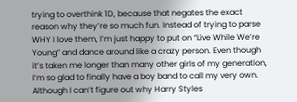trying to overthink 1D, because that negates the exact reason why they’re so much fun. Instead of trying to parse WHY I love them, I’m just happy to put on “Live While We’re Young” and dance around like a crazy person. Even though it’s taken me longer than many other girls of my generation, I’m so glad to finally have a boy band to call my very own. Although I can’t figure out why Harry Styles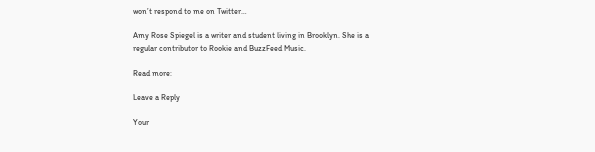won’t respond to me on Twitter…

Amy Rose Spiegel is a writer and student living in Brooklyn. She is a regular contributor to Rookie and BuzzFeed Music.

Read more:

Leave a Reply

Your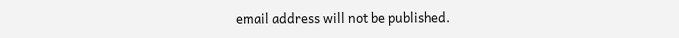email address will not be published.